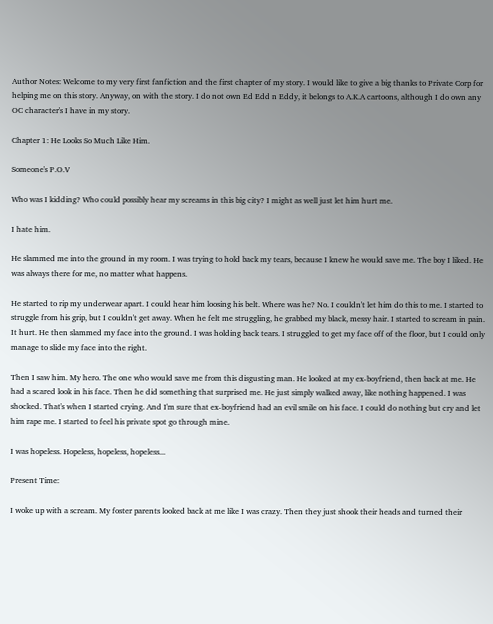Author Notes: Welcome to my very first fanfiction and the first chapter of my story. I would like to give a big thanks to Private Corp for helping me on this story. Anyway, on with the story. I do not own Ed Edd n Eddy, it belongs to A.K.A cartoons, although I do own any OC character's I have in my story.

Chapter 1: He Looks So Much Like Him.

Someone's P.O.V

Who was I kidding? Who could possibly hear my screams in this big city? I might as well just let him hurt me.

I hate him.

He slammed me into the ground in my room. I was trying to hold back my tears, because I knew he would save me. The boy I liked. He was always there for me, no matter what happens.

He started to rip my underwear apart. I could hear him loosing his belt. Where was he? No. I couldn't let him do this to me. I started to struggle from his grip, but I couldn't get away. When he felt me struggling, he grabbed my black, messy hair. I started to scream in pain. It hurt. He then slammed my face into the ground. I was holding back tears. I struggled to get my face off of the floor, but I could only manage to slide my face into the right.

Then I saw him. My hero. The one who would save me from this disgusting man. He looked at my ex-boyfriend, then back at me. He had a scared look in his face. Then he did something that surprised me. He just simply walked away, like nothing happened. I was shocked. That's when I started crying. And I'm sure that ex-boyfriend had an evil smile on his face. I could do nothing but cry and let him rape me. I started to feel his private spot go through mine.

I was hopeless. Hopeless, hopeless, hopeless...

Present Time:

I woke up with a scream. My foster parents looked back at me like I was crazy. Then they just shook their heads and turned their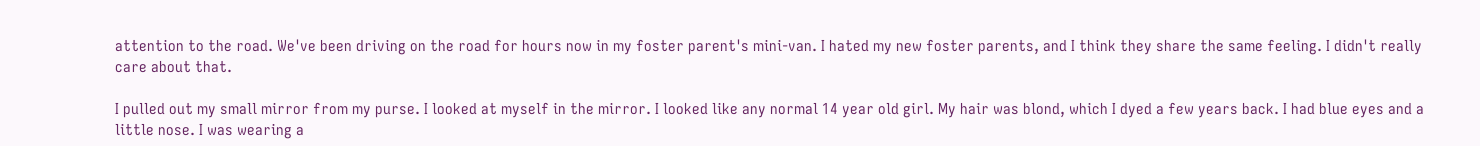attention to the road. We've been driving on the road for hours now in my foster parent's mini-van. I hated my new foster parents, and I think they share the same feeling. I didn't really care about that.

I pulled out my small mirror from my purse. I looked at myself in the mirror. I looked like any normal 14 year old girl. My hair was blond, which I dyed a few years back. I had blue eyes and a little nose. I was wearing a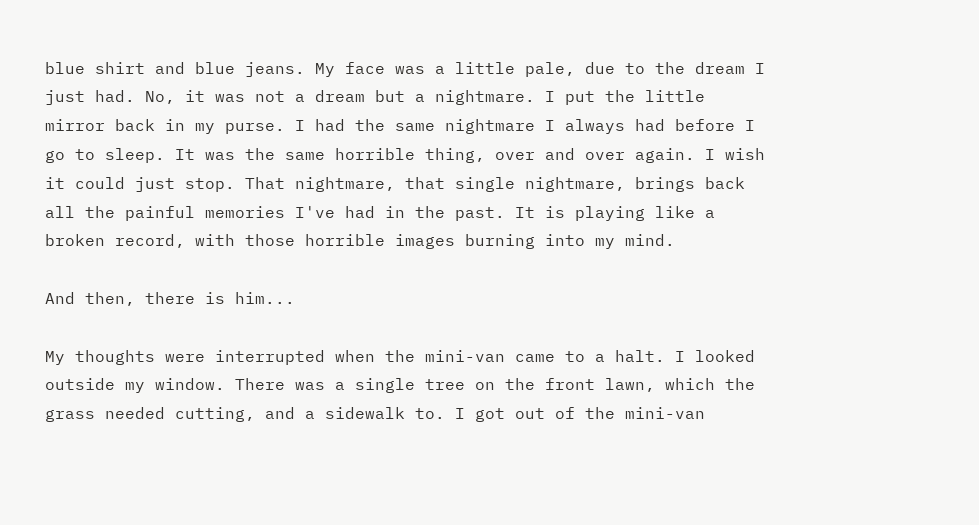blue shirt and blue jeans. My face was a little pale, due to the dream I just had. No, it was not a dream but a nightmare. I put the little mirror back in my purse. I had the same nightmare I always had before I go to sleep. It was the same horrible thing, over and over again. I wish it could just stop. That nightmare, that single nightmare, brings back all the painful memories I've had in the past. It is playing like a broken record, with those horrible images burning into my mind.

And then, there is him...

My thoughts were interrupted when the mini-van came to a halt. I looked outside my window. There was a single tree on the front lawn, which the grass needed cutting, and a sidewalk to. I got out of the mini-van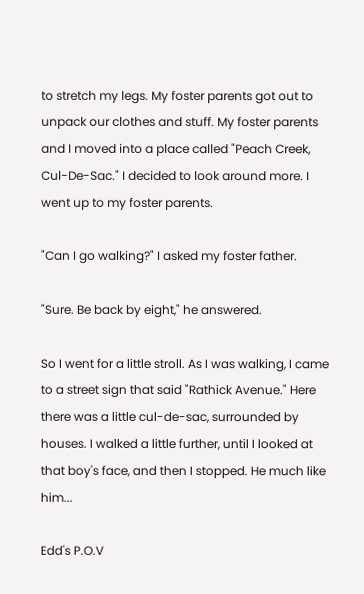to stretch my legs. My foster parents got out to unpack our clothes and stuff. My foster parents and I moved into a place called "Peach Creek, Cul-De-Sac." I decided to look around more. I went up to my foster parents.

"Can I go walking?" I asked my foster father.

"Sure. Be back by eight," he answered.

So I went for a little stroll. As I was walking, I came to a street sign that said "Rathick Avenue." Here there was a little cul-de-sac, surrounded by houses. I walked a little further, until I looked at that boy's face, and then I stopped. He much like him...

Edd's P.O.V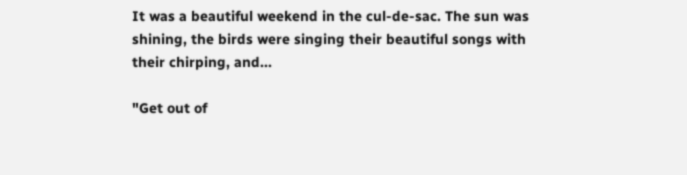It was a beautiful weekend in the cul-de-sac. The sun was shining, the birds were singing their beautiful songs with their chirping, and...

"Get out of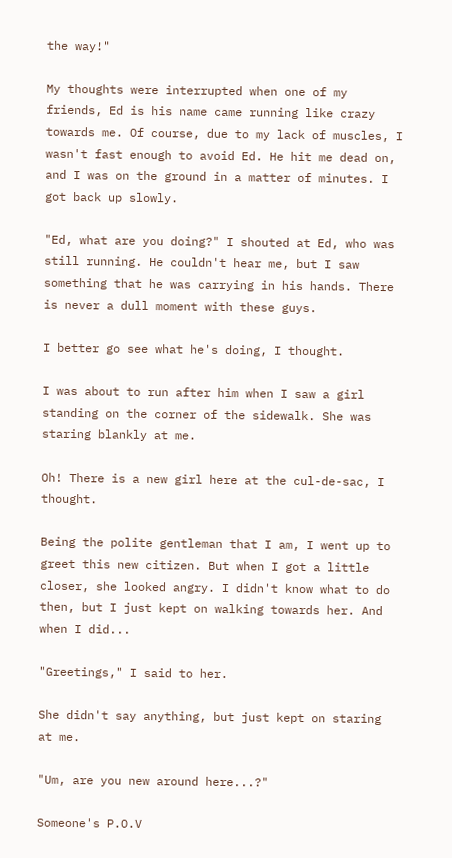the way!"

My thoughts were interrupted when one of my friends, Ed is his name came running like crazy towards me. Of course, due to my lack of muscles, I wasn't fast enough to avoid Ed. He hit me dead on, and I was on the ground in a matter of minutes. I got back up slowly.

"Ed, what are you doing?" I shouted at Ed, who was still running. He couldn't hear me, but I saw something that he was carrying in his hands. There is never a dull moment with these guys.

I better go see what he's doing, I thought.

I was about to run after him when I saw a girl standing on the corner of the sidewalk. She was staring blankly at me.

Oh! There is a new girl here at the cul-de-sac, I thought.

Being the polite gentleman that I am, I went up to greet this new citizen. But when I got a little closer, she looked angry. I didn't know what to do then, but I just kept on walking towards her. And when I did...

"Greetings," I said to her.

She didn't say anything, but just kept on staring at me.

"Um, are you new around here...?"

Someone's P.O.V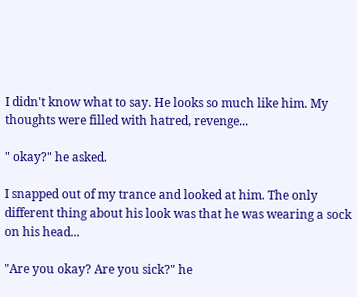I didn't know what to say. He looks so much like him. My thoughts were filled with hatred, revenge...

" okay?" he asked.

I snapped out of my trance and looked at him. The only different thing about his look was that he was wearing a sock on his head...

"Are you okay? Are you sick?" he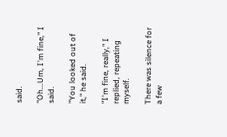said.

"Oh...Um, I'm fine," I said.

"You looked out of it," he said.

"I'm fine, really," I replied, repeating myself.

There was silence for a few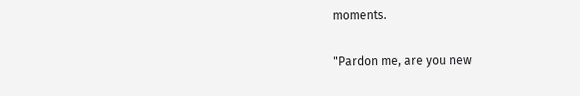moments.

"Pardon me, are you new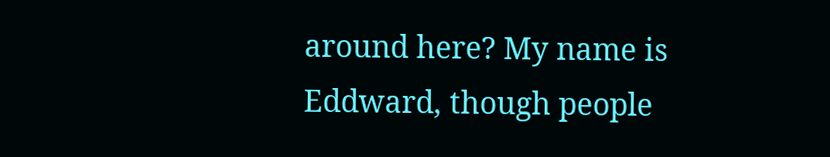around here? My name is Eddward, though people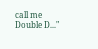call me Double D..."